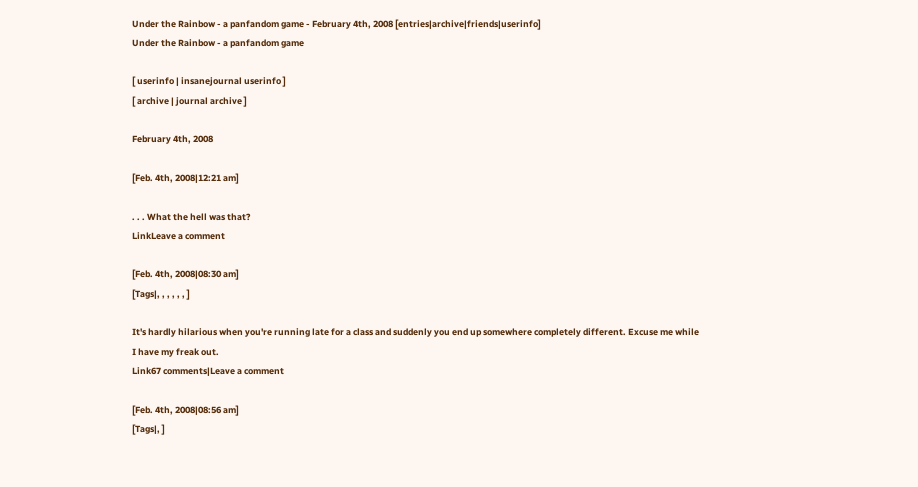Under the Rainbow - a panfandom game - February 4th, 2008 [entries|archive|friends|userinfo]
Under the Rainbow - a panfandom game

[ userinfo | insanejournal userinfo ]
[ archive | journal archive ]

February 4th, 2008

[Feb. 4th, 2008|12:21 am]

. . . What the hell was that?
LinkLeave a comment

[Feb. 4th, 2008|08:30 am]
[Tags|, , , , , , ]

It's hardly hilarious when you're running late for a class and suddenly you end up somewhere completely different. Excuse me while I have my freak out.
Link67 comments|Leave a comment

[Feb. 4th, 2008|08:56 am]
[Tags|, ]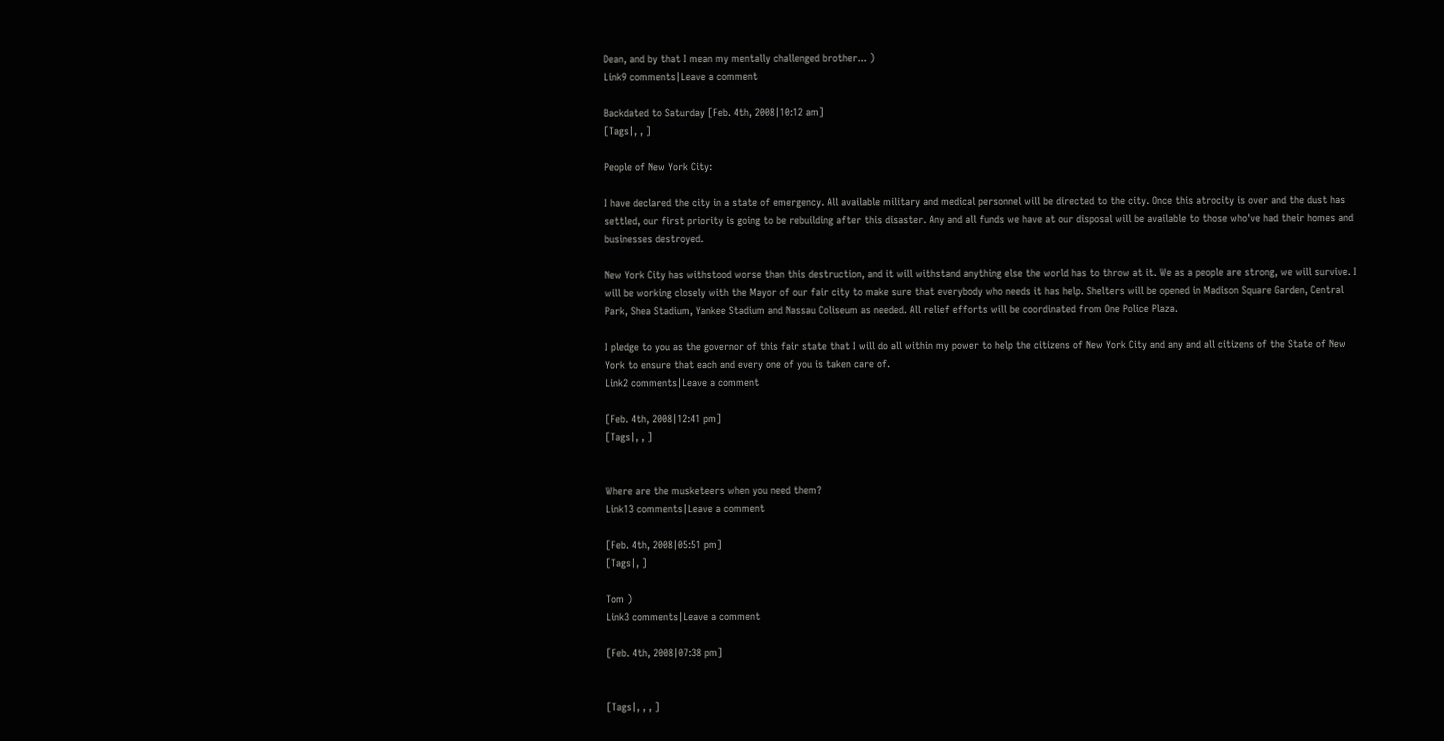Dean, and by that I mean my mentally challenged brother... )
Link9 comments|Leave a comment

Backdated to Saturday [Feb. 4th, 2008|10:12 am]
[Tags|, , ]

People of New York City:

I have declared the city in a state of emergency. All available military and medical personnel will be directed to the city. Once this atrocity is over and the dust has settled, our first priority is going to be rebuilding after this disaster. Any and all funds we have at our disposal will be available to those who've had their homes and businesses destroyed.

New York City has withstood worse than this destruction, and it will withstand anything else the world has to throw at it. We as a people are strong, we will survive. I will be working closely with the Mayor of our fair city to make sure that everybody who needs it has help. Shelters will be opened in Madison Square Garden, Central Park, Shea Stadium, Yankee Stadium and Nassau Coliseum as needed. All relief efforts will be coordinated from One Police Plaza.

I pledge to you as the governor of this fair state that I will do all within my power to help the citizens of New York City and any and all citizens of the State of New York to ensure that each and every one of you is taken care of.
Link2 comments|Leave a comment

[Feb. 4th, 2008|12:41 pm]
[Tags|, , ]


Where are the musketeers when you need them?
Link13 comments|Leave a comment

[Feb. 4th, 2008|05:51 pm]
[Tags|, ]

Tom )
Link3 comments|Leave a comment

[Feb. 4th, 2008|07:38 pm]


[Tags|, , , ]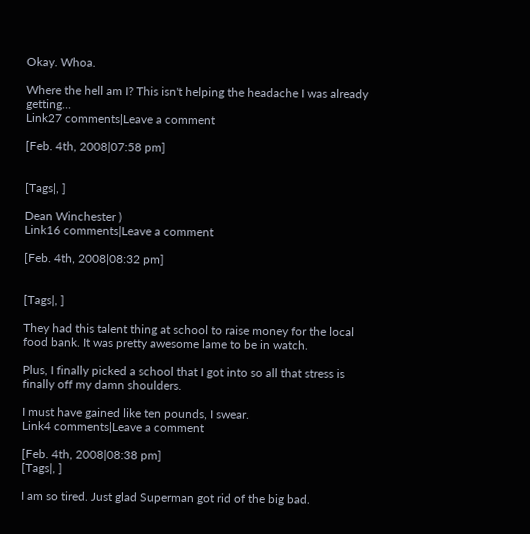Okay. Whoa.

Where the hell am I? This isn't helping the headache I was already getting...
Link27 comments|Leave a comment

[Feb. 4th, 2008|07:58 pm]


[Tags|, ]

Dean Winchester )
Link16 comments|Leave a comment

[Feb. 4th, 2008|08:32 pm]


[Tags|, ]

They had this talent thing at school to raise money for the local food bank. It was pretty awesome lame to be in watch.

Plus, I finally picked a school that I got into so all that stress is finally off my damn shoulders.

I must have gained like ten pounds, I swear.
Link4 comments|Leave a comment

[Feb. 4th, 2008|08:38 pm]
[Tags|, ]

I am so tired. Just glad Superman got rid of the big bad.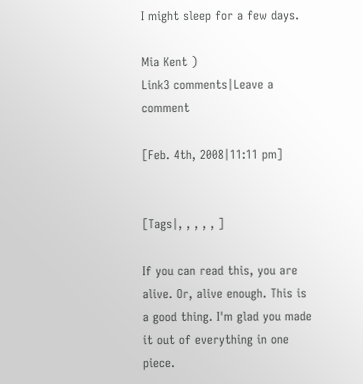I might sleep for a few days.

Mia Kent )
Link3 comments|Leave a comment

[Feb. 4th, 2008|11:11 pm]


[Tags|, , , , , ]

If you can read this, you are alive. Or, alive enough. This is a good thing. I'm glad you made it out of everything in one piece.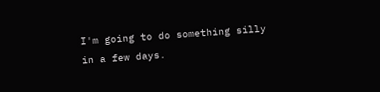I'm going to do something silly in a few days.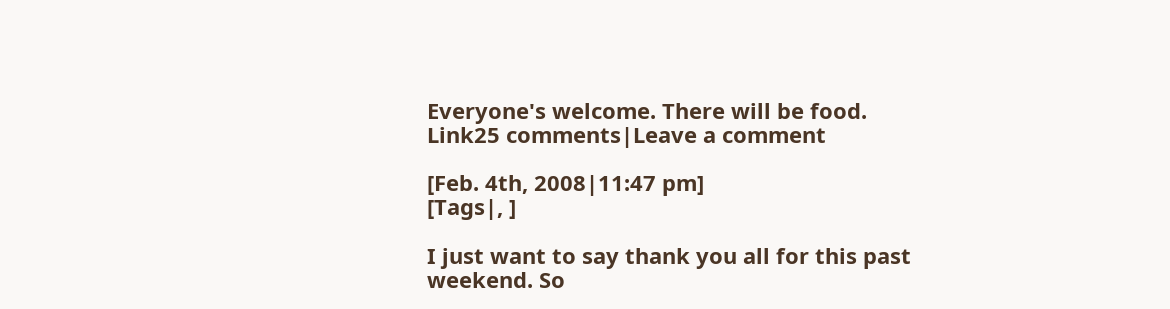Everyone's welcome. There will be food.
Link25 comments|Leave a comment

[Feb. 4th, 2008|11:47 pm]
[Tags|, ]

I just want to say thank you all for this past weekend. So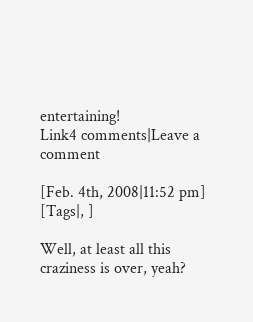entertaining!
Link4 comments|Leave a comment

[Feb. 4th, 2008|11:52 pm]
[Tags|, ]

Well, at least all this craziness is over, yeah?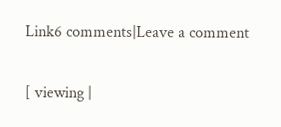Link6 comments|Leave a comment

[ viewing |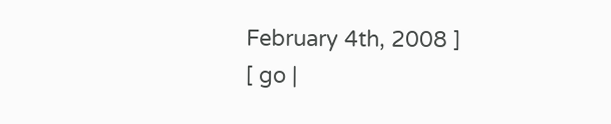February 4th, 2008 ]
[ go |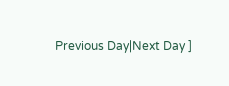Previous Day|Next Day ]